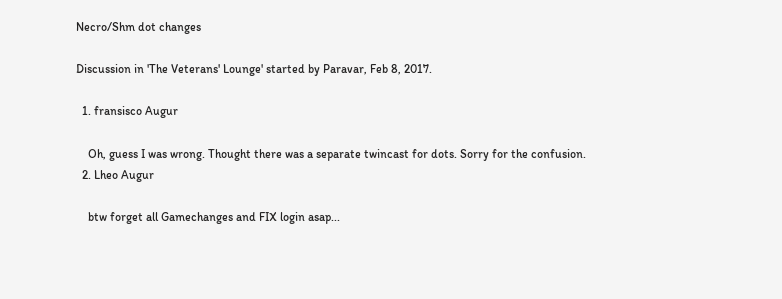Necro/Shm dot changes

Discussion in 'The Veterans' Lounge' started by Paravar, Feb 8, 2017.

  1. fransisco Augur

    Oh, guess I was wrong. Thought there was a separate twincast for dots. Sorry for the confusion.
  2. Lheo Augur

    btw forget all Gamechanges and FIX login asap...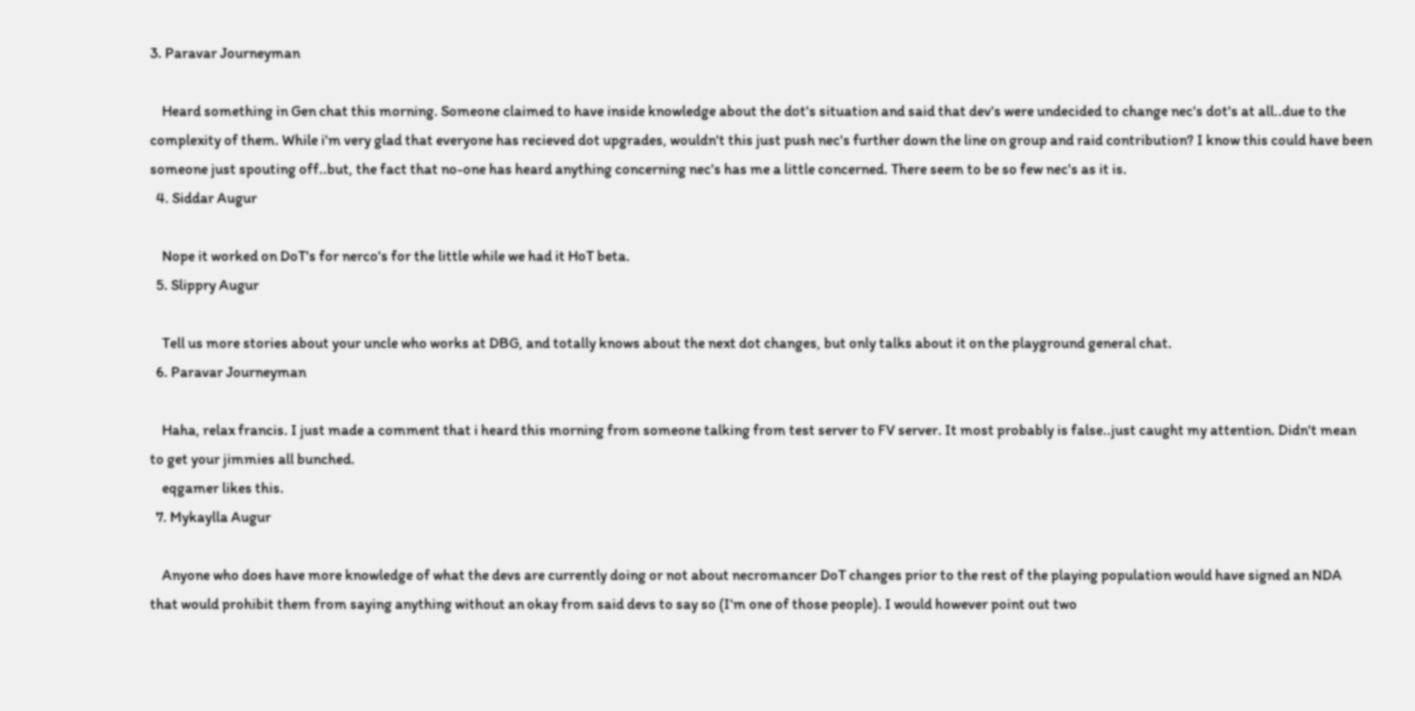3. Paravar Journeyman

    Heard something in Gen chat this morning. Someone claimed to have inside knowledge about the dot's situation and said that dev's were undecided to change nec's dot's at all..due to the complexity of them. While i'm very glad that everyone has recieved dot upgrades, wouldn't this just push nec's further down the line on group and raid contribution? I know this could have been someone just spouting off..but, the fact that no-one has heard anything concerning nec's has me a little concerned. There seem to be so few nec's as it is.
  4. Siddar Augur

    Nope it worked on DoT's for nerco's for the little while we had it HoT beta.
  5. Slippry Augur

    Tell us more stories about your uncle who works at DBG, and totally knows about the next dot changes, but only talks about it on the playground general chat.
  6. Paravar Journeyman

    Haha, relax francis. I just made a comment that i heard this morning from someone talking from test server to FV server. It most probably is false..just caught my attention. Didn't mean to get your jimmies all bunched.
    eqgamer likes this.
  7. Mykaylla Augur

    Anyone who does have more knowledge of what the devs are currently doing or not about necromancer DoT changes prior to the rest of the playing population would have signed an NDA that would prohibit them from saying anything without an okay from said devs to say so (I'm one of those people). I would however point out two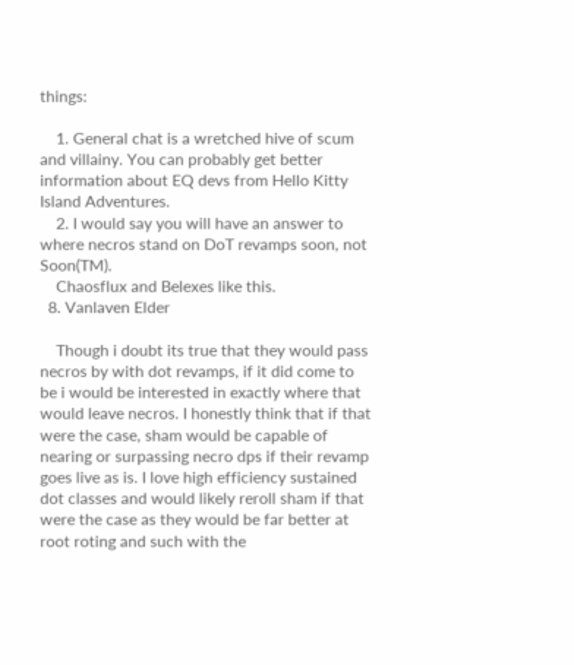things:

    1. General chat is a wretched hive of scum and villainy. You can probably get better information about EQ devs from Hello Kitty Island Adventures.
    2. I would say you will have an answer to where necros stand on DoT revamps soon, not Soon(TM).
    Chaosflux and Belexes like this.
  8. Vanlaven Elder

    Though i doubt its true that they would pass necros by with dot revamps, if it did come to be i would be interested in exactly where that would leave necros. I honestly think that if that were the case, sham would be capable of nearing or surpassing necro dps if their revamp goes live as is. I love high efficiency sustained dot classes and would likely reroll sham if that were the case as they would be far better at root roting and such with the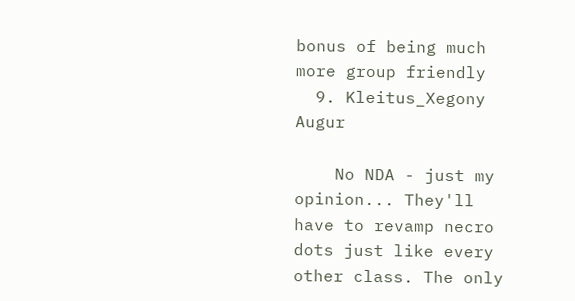bonus of being much more group friendly
  9. Kleitus_Xegony Augur

    No NDA - just my opinion... They'll have to revamp necro dots just like every other class. The only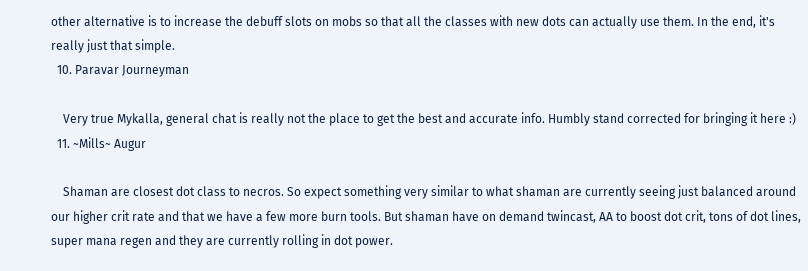other alternative is to increase the debuff slots on mobs so that all the classes with new dots can actually use them. In the end, it's really just that simple.
  10. Paravar Journeyman

    Very true Mykalla, general chat is really not the place to get the best and accurate info. Humbly stand corrected for bringing it here :)
  11. ~Mills~ Augur

    Shaman are closest dot class to necros. So expect something very similar to what shaman are currently seeing just balanced around our higher crit rate and that we have a few more burn tools. But shaman have on demand twincast, AA to boost dot crit, tons of dot lines, super mana regen and they are currently rolling in dot power.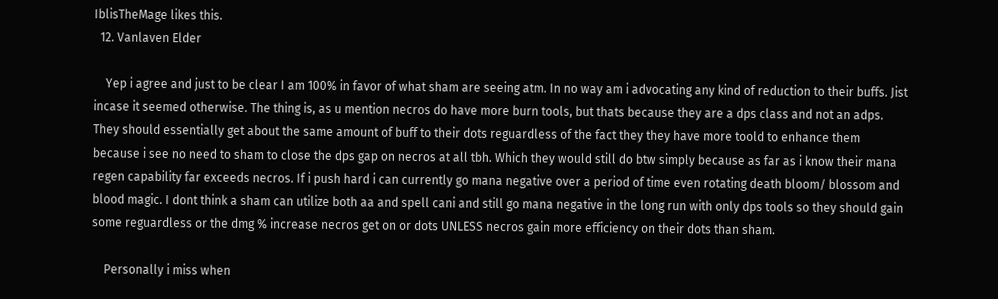IblisTheMage likes this.
  12. Vanlaven Elder

    Yep i agree and just to be clear I am 100% in favor of what sham are seeing atm. In no way am i advocating any kind of reduction to their buffs. Jist incase it seemed otherwise. The thing is, as u mention necros do have more burn tools, but thats because they are a dps class and not an adps. They should essentially get about the same amount of buff to their dots reguardless of the fact they they have more toold to enhance them because i see no need to sham to close the dps gap on necros at all tbh. Which they would still do btw simply because as far as i know their mana regen capability far exceeds necros. If i push hard i can currently go mana negative over a period of time even rotating death bloom/ blossom and blood magic. I dont think a sham can utilize both aa and spell cani and still go mana negative in the long run with only dps tools so they should gain some reguardless or the dmg % increase necros get on or dots UNLESS necros gain more efficiency on their dots than sham.

    Personally i miss when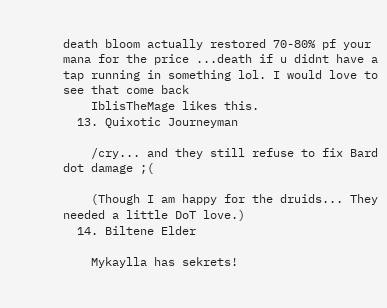death bloom actually restored 70-80% pf your mana for the price ...death if u didnt have a tap running in something lol. I would love to see that come back
    IblisTheMage likes this.
  13. Quixotic Journeyman

    /cry... and they still refuse to fix Bard dot damage ;(

    (Though I am happy for the druids... They needed a little DoT love.)
  14. Biltene Elder

    Mykaylla has sekrets!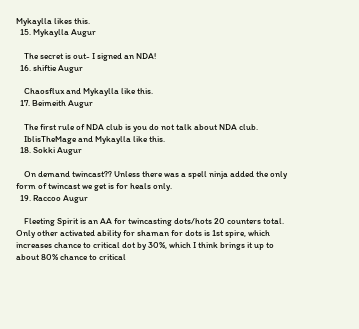Mykaylla likes this.
  15. Mykaylla Augur

    The secret is out- I signed an NDA!
  16. shiftie Augur

    Chaosflux and Mykaylla like this.
  17. Beimeith Augur

    The first rule of NDA club is you do not talk about NDA club.
    IblisTheMage and Mykaylla like this.
  18. Sokki Augur

    On demand twincast?? Unless there was a spell ninja added the only form of twincast we get is for heals only.
  19. Raccoo Augur

    Fleeting Spirit is an AA for twincasting dots/hots 20 counters total. Only other activated ability for shaman for dots is 1st spire, which increases chance to critical dot by 30%, which I think brings it up to about 80% chance to critical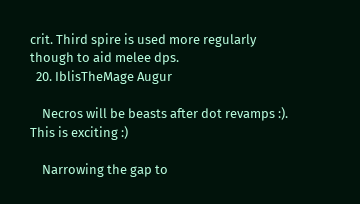crit. Third spire is used more regularly though to aid melee dps.
  20. IblisTheMage Augur

    Necros will be beasts after dot revamps :). This is exciting :)

    Narrowing the gap to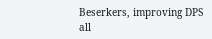Beserkers, improving DPS all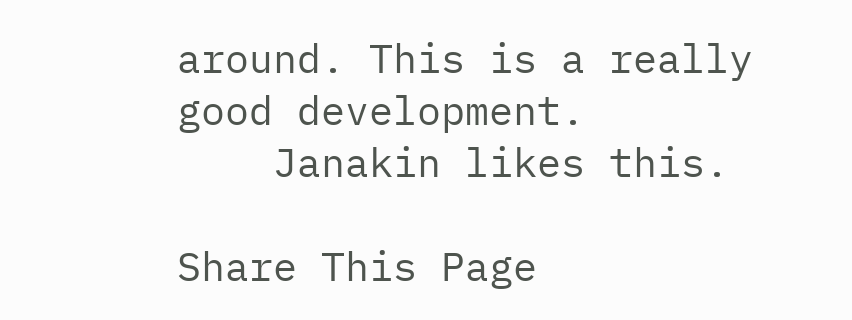around. This is a really good development.
    Janakin likes this.

Share This Page